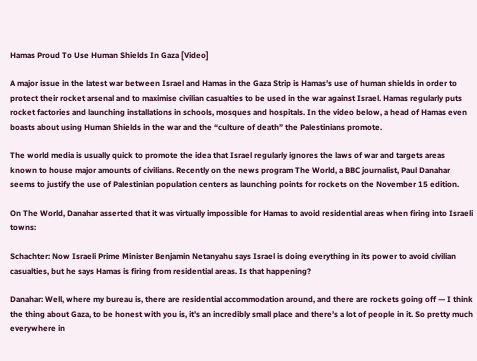Hamas Proud To Use Human Shields In Gaza [Video]

A major issue in the latest war between Israel and Hamas in the Gaza Strip is Hamas’s use of human shields in order to protect their rocket arsenal and to maximise civilian casualties to be used in the war against Israel. Hamas regularly puts rocket factories and launching installations in schools, mosques and hospitals. In the video below, a head of Hamas even boasts about using Human Shields in the war and the “culture of death” the Palestinians promote.

The world media is usually quick to promote the idea that Israel regularly ignores the laws of war and targets areas known to house major amounts of civilians. Recently on the news program The World, a BBC journalist, Paul Danahar seems to justify the use of Palestinian population centers as launching points for rockets on the November 15 edition.

On The World, Danahar asserted that it was virtually impossible for Hamas to avoid residential areas when firing into Israeli towns:

Schachter: Now Israeli Prime Minister Benjamin Netanyahu says Israel is doing everything in its power to avoid civilian casualties, but he says Hamas is firing from residential areas. Is that happening?

Danahar: Well, where my bureau is, there are residential accommodation around, and there are rockets going off — I think the thing about Gaza, to be honest with you is, it’s an incredibly small place and there’s a lot of people in it. So pretty much everywhere in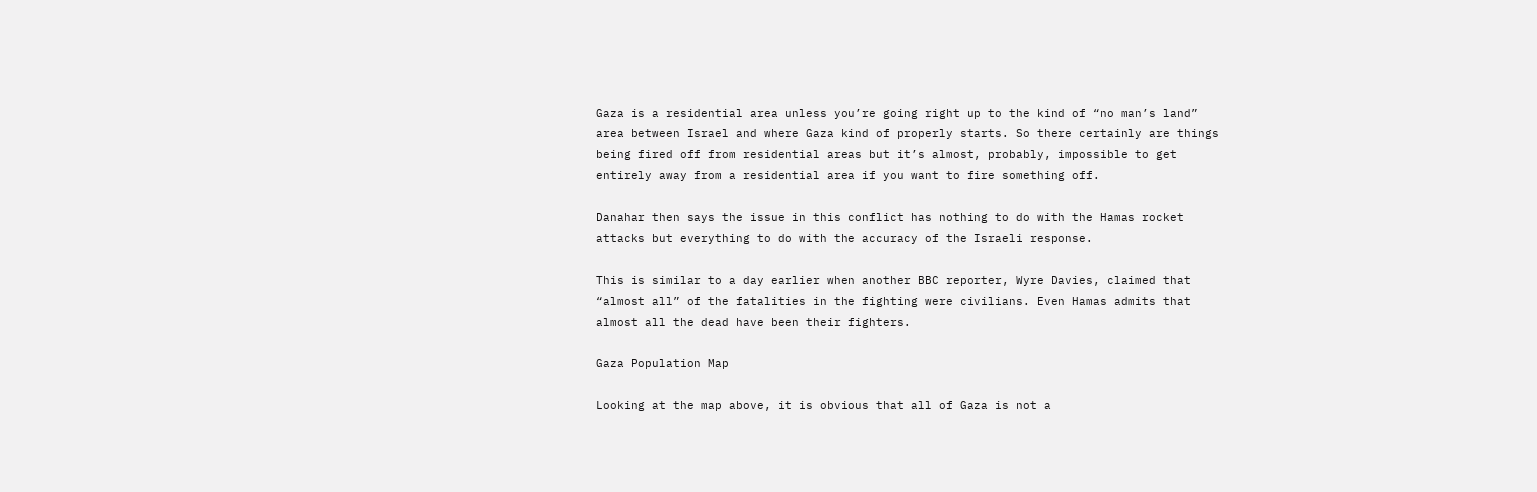Gaza is a residential area unless you’re going right up to the kind of “no man’s land” area between Israel and where Gaza kind of properly starts. So there certainly are things being fired off from residential areas but it’s almost, probably, impossible to get entirely away from a residential area if you want to fire something off.

Danahar then says the issue in this conflict has nothing to do with the Hamas rocket attacks but everything to do with the accuracy of the Israeli response.

This is similar to a day earlier when another BBC reporter, Wyre Davies, claimed that “almost all” of the fatalities in the fighting were civilians. Even Hamas admits that almost all the dead have been their fighters.

Gaza Population Map

Looking at the map above, it is obvious that all of Gaza is not a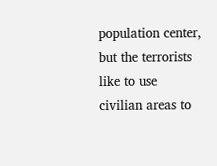population center, but the terrorists like to use civilian areas to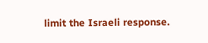limit the Israeli response.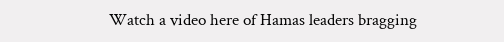Watch a video here of Hamas leaders bragging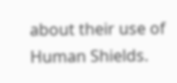about their use of Human Shields.